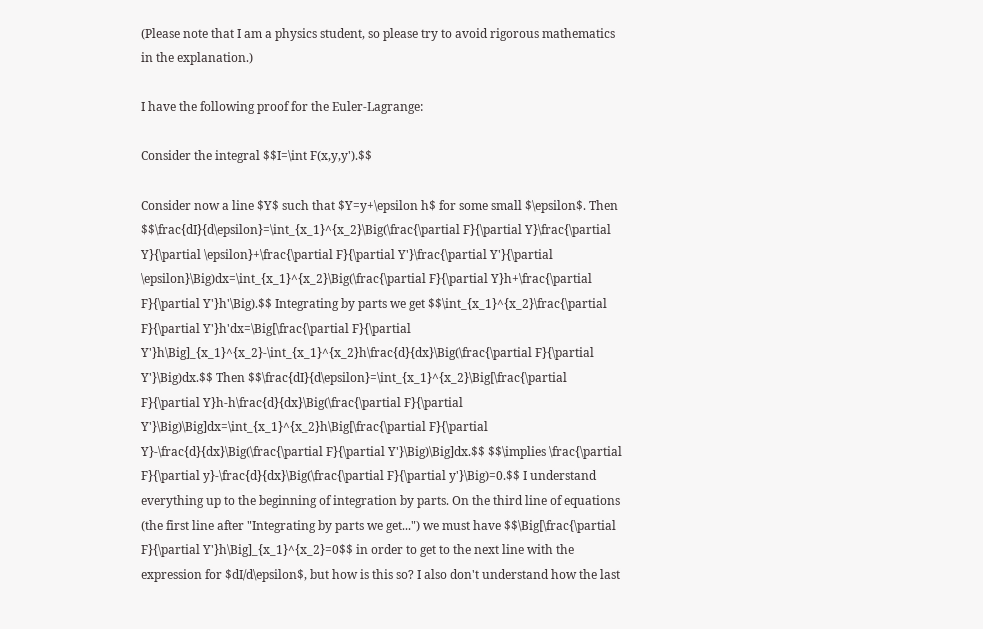(Please note that I am a physics student, so please try to avoid rigorous mathematics in the explanation.)

I have the following proof for the Euler-Lagrange:

Consider the integral $$I=\int F(x,y,y').$$

Consider now a line $Y$ such that $Y=y+\epsilon h$ for some small $\epsilon$. Then $$\frac{dI}{d\epsilon}=\int_{x_1}^{x_2}\Big(\frac{\partial F}{\partial Y}\frac{\partial Y}{\partial \epsilon}+\frac{\partial F}{\partial Y'}\frac{\partial Y'}{\partial \epsilon}\Big)dx=\int_{x_1}^{x_2}\Big(\frac{\partial F}{\partial Y}h+\frac{\partial F}{\partial Y'}h'\Big).$$ Integrating by parts we get $$\int_{x_1}^{x_2}\frac{\partial F}{\partial Y'}h'dx=\Big[\frac{\partial F}{\partial Y'}h\Big]_{x_1}^{x_2}-\int_{x_1}^{x_2}h\frac{d}{dx}\Big(\frac{\partial F}{\partial Y'}\Big)dx.$$ Then $$\frac{dI}{d\epsilon}=\int_{x_1}^{x_2}\Big[\frac{\partial F}{\partial Y}h-h\frac{d}{dx}\Big(\frac{\partial F}{\partial Y'}\Big)\Big]dx=\int_{x_1}^{x_2}h\Big[\frac{\partial F}{\partial Y}-\frac{d}{dx}\Big(\frac{\partial F}{\partial Y'}\Big)\Big]dx.$$ $$\implies \frac{\partial F}{\partial y}-\frac{d}{dx}\Big(\frac{\partial F}{\partial y'}\Big)=0.$$ I understand everything up to the beginning of integration by parts. On the third line of equations (the first line after "Integrating by parts we get...") we must have $$\Big[\frac{\partial F}{\partial Y'}h\Big]_{x_1}^{x_2}=0$$ in order to get to the next line with the expression for $dI/d\epsilon$, but how is this so? I also don't understand how the last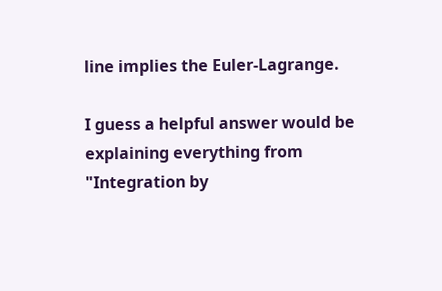line implies the Euler-Lagrange.

I guess a helpful answer would be explaining everything from "Integration by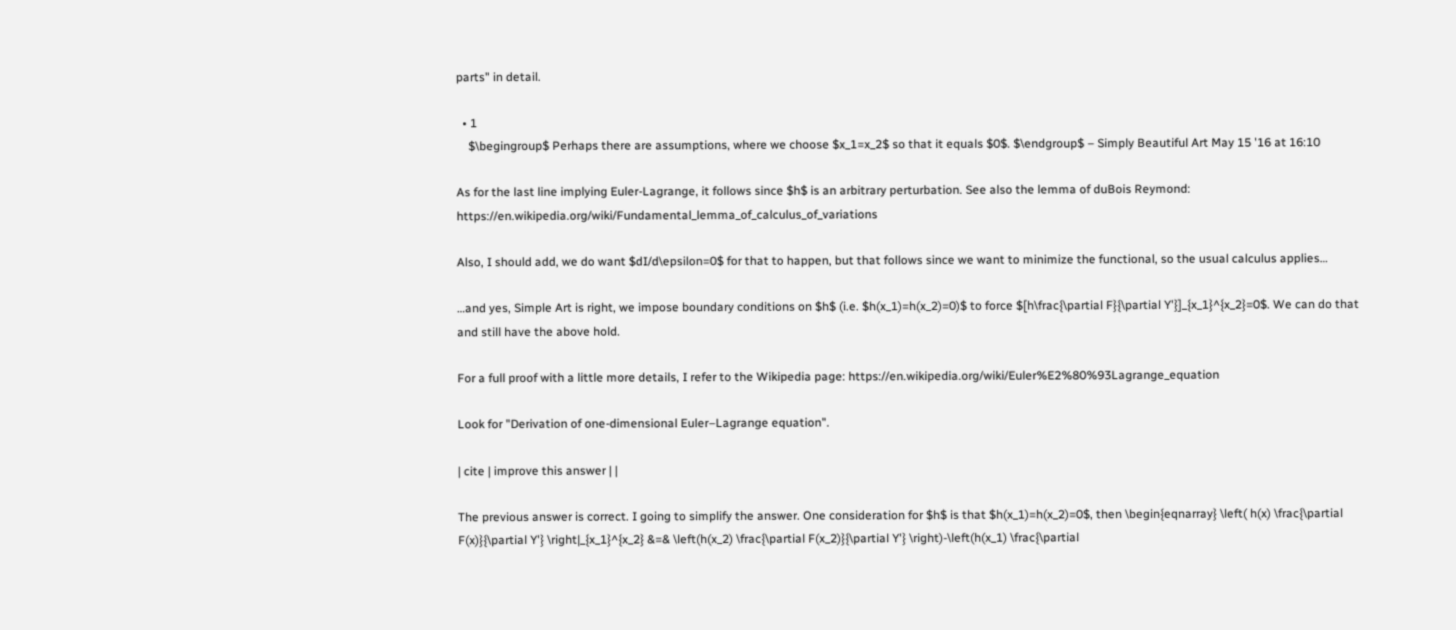parts" in detail.

  • 1
    $\begingroup$ Perhaps there are assumptions, where we choose $x_1=x_2$ so that it equals $0$. $\endgroup$ – Simply Beautiful Art May 15 '16 at 16:10

As for the last line implying Euler-Lagrange, it follows since $h$ is an arbitrary perturbation. See also the lemma of duBois Reymond: https://en.wikipedia.org/wiki/Fundamental_lemma_of_calculus_of_variations

Also, I should add, we do want $dI/d\epsilon=0$ for that to happen, but that follows since we want to minimize the functional, so the usual calculus applies…

…and yes, Simple Art is right, we impose boundary conditions on $h$ (i.e. $h(x_1)=h(x_2)=0)$ to force $[h\frac{\partial F}{\partial Y'}]_{x_1}^{x_2}=0$. We can do that and still have the above hold.

For a full proof with a little more details, I refer to the Wikipedia page: https://en.wikipedia.org/wiki/Euler%E2%80%93Lagrange_equation

Look for "Derivation of one-dimensional Euler–Lagrange equation".

| cite | improve this answer | |

The previous answer is correct. I going to simplify the answer. One consideration for $h$ is that $h(x_1)=h(x_2)=0$, then \begin{eqnarray} \left( h(x) \frac{\partial F(x)}{\partial Y'} \right|_{x_1}^{x_2} &=& \left(h(x_2) \frac{\partial F(x_2)}{\partial Y'} \right)-\left(h(x_1) \frac{\partial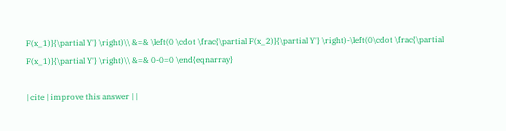F(x_1)}{\partial Y'} \right)\\ &=& \left(0 \cdot \frac{\partial F(x_2)}{\partial Y'} \right)-\left(0\cdot \frac{\partial F(x_1)}{\partial Y'} \right)\\ &=& 0-0=0 \end{eqnarray}

| cite | improve this answer | |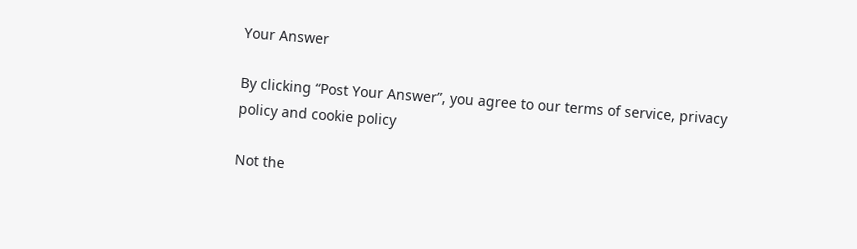Your Answer

By clicking “Post Your Answer”, you agree to our terms of service, privacy policy and cookie policy

Not the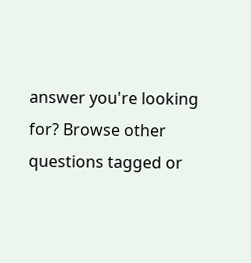answer you're looking for? Browse other questions tagged or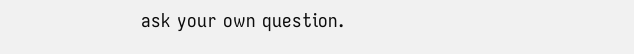ask your own question.